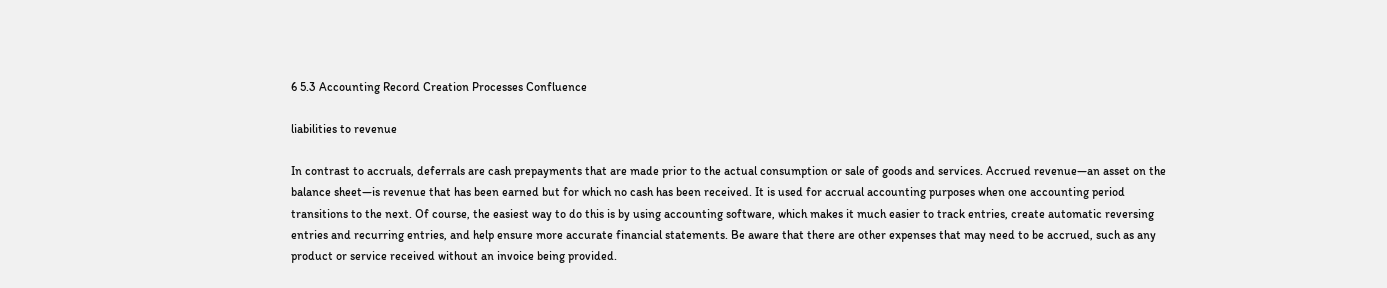6 5.3 Accounting Record Creation Processes Confluence

liabilities to revenue

In contrast to accruals, deferrals are cash prepayments that are made prior to the actual consumption or sale of goods and services. Accrued revenue—an asset on the balance sheet—is revenue that has been earned but for which no cash has been received. It is used for accrual accounting purposes when one accounting period transitions to the next. Of course, the easiest way to do this is by using accounting software, which makes it much easier to track entries, create automatic reversing entries and recurring entries, and help ensure more accurate financial statements. Be aware that there are other expenses that may need to be accrued, such as any product or service received without an invoice being provided.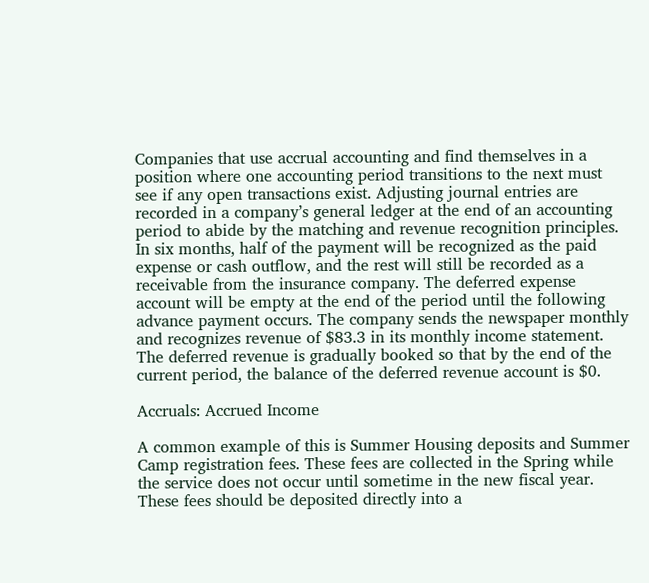Companies that use accrual accounting and find themselves in a position where one accounting period transitions to the next must see if any open transactions exist. Adjusting journal entries are recorded in a company’s general ledger at the end of an accounting period to abide by the matching and revenue recognition principles. In six months, half of the payment will be recognized as the paid expense or cash outflow, and the rest will still be recorded as a receivable from the insurance company. The deferred expense account will be empty at the end of the period until the following advance payment occurs. The company sends the newspaper monthly and recognizes revenue of $83.3 in its monthly income statement. The deferred revenue is gradually booked so that by the end of the current period, the balance of the deferred revenue account is $0.

Accruals: Accrued Income

A common example of this is Summer Housing deposits and Summer Camp registration fees. These fees are collected in the Spring while the service does not occur until sometime in the new fiscal year. These fees should be deposited directly into a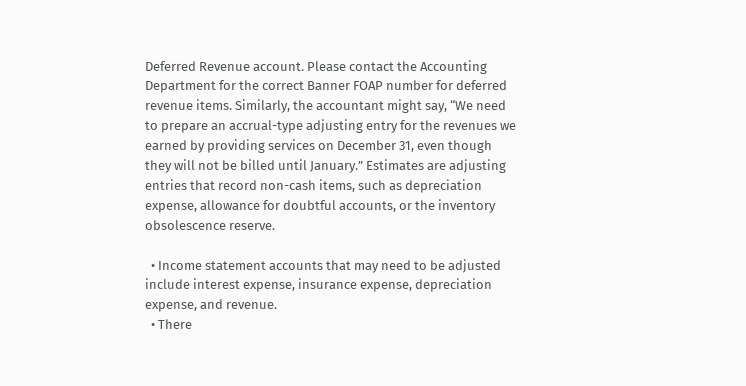Deferred Revenue account. Please contact the Accounting Department for the correct Banner FOAP number for deferred revenue items. Similarly, the accountant might say, “We need to prepare an accrual-type adjusting entry for the revenues we earned by providing services on December 31, even though they will not be billed until January.” Estimates are adjusting entries that record non-cash items, such as depreciation expense, allowance for doubtful accounts, or the inventory obsolescence reserve.

  • Income statement accounts that may need to be adjusted include interest expense, insurance expense, depreciation expense, and revenue.
  • There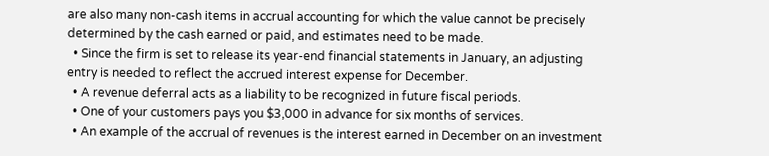are also many non-cash items in accrual accounting for which the value cannot be precisely determined by the cash earned or paid, and estimates need to be made.
  • Since the firm is set to release its year-end financial statements in January, an adjusting entry is needed to reflect the accrued interest expense for December.
  • A revenue deferral acts as a liability to be recognized in future fiscal periods.
  • One of your customers pays you $3,000 in advance for six months of services.
  • An example of the accrual of revenues is the interest earned in December on an investment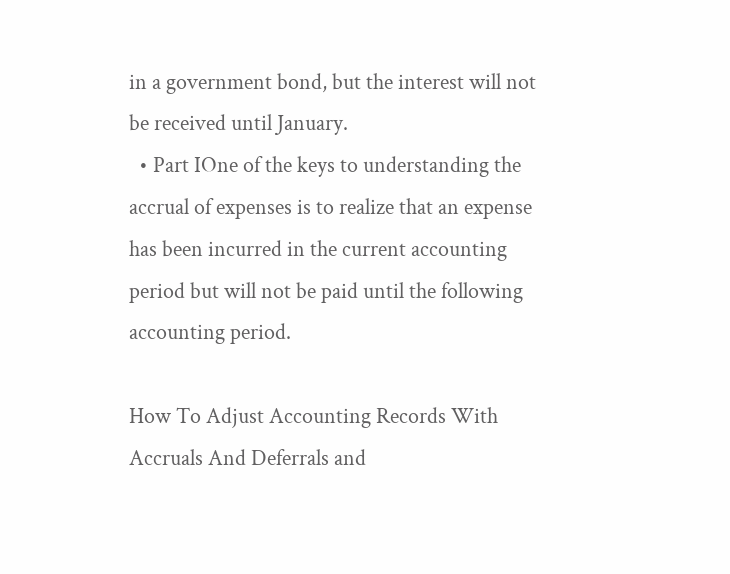in a government bond, but the interest will not be received until January.
  • Part IOne of the keys to understanding the accrual of expenses is to realize that an expense has been incurred in the current accounting period but will not be paid until the following accounting period.

How To Adjust Accounting Records With Accruals And Deferrals and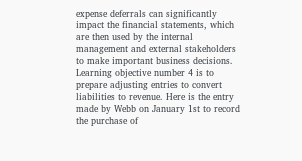expense deferrals can significantly impact the financial statements, which are then used by the internal management and external stakeholders to make important business decisions. Learning objective number 4 is to prepare adjusting entries to convert liabilities to revenue. Here is the entry made by Webb on January 1st to record the purchase of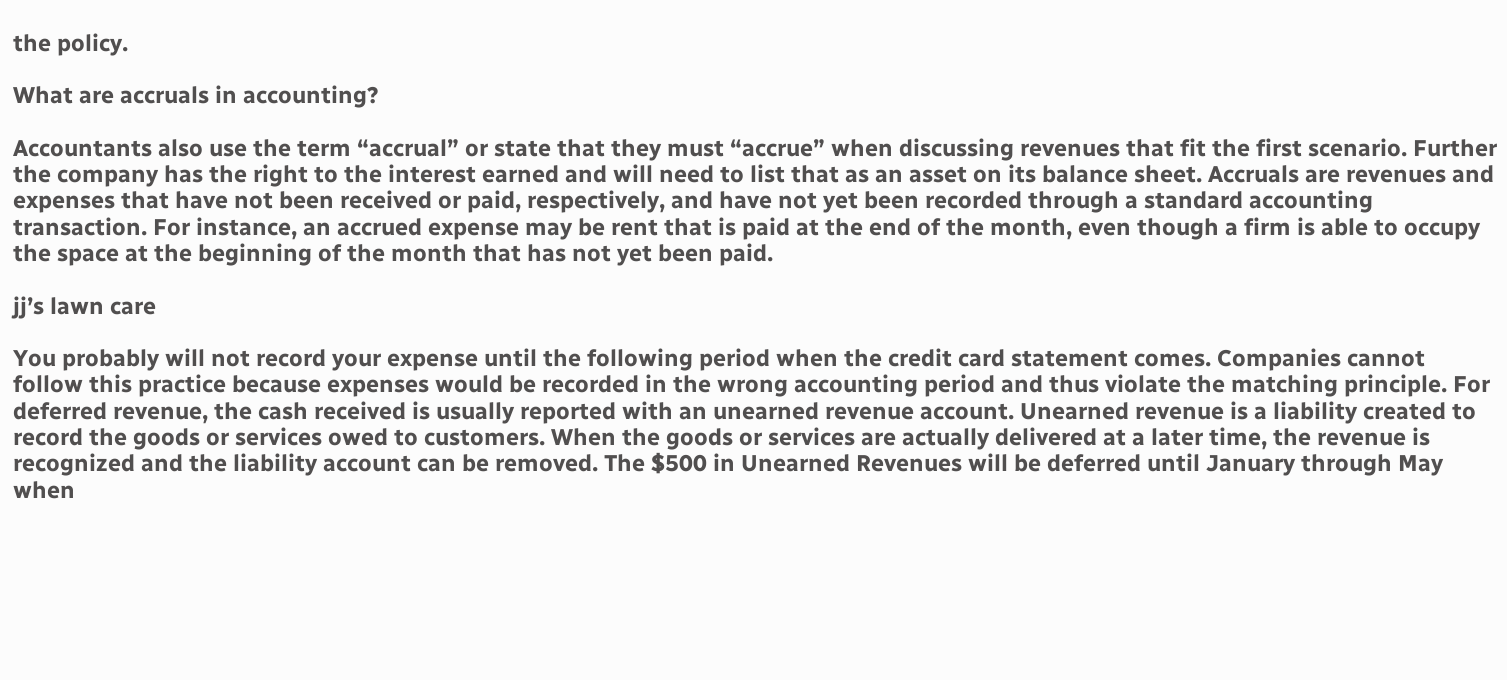the policy.

What are accruals in accounting?

Accountants also use the term “accrual” or state that they must “accrue” when discussing revenues that fit the first scenario. Further the company has the right to the interest earned and will need to list that as an asset on its balance sheet. Accruals are revenues and expenses that have not been received or paid, respectively, and have not yet been recorded through a standard accounting transaction. For instance, an accrued expense may be rent that is paid at the end of the month, even though a firm is able to occupy the space at the beginning of the month that has not yet been paid.

jj’s lawn care

You probably will not record your expense until the following period when the credit card statement comes. Companies cannot follow this practice because expenses would be recorded in the wrong accounting period and thus violate the matching principle. For deferred revenue, the cash received is usually reported with an unearned revenue account. Unearned revenue is a liability created to record the goods or services owed to customers. When the goods or services are actually delivered at a later time, the revenue is recognized and the liability account can be removed. The $500 in Unearned Revenues will be deferred until January through May when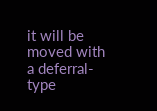it will be moved with a deferral-type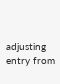adjusting entry from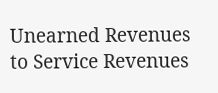Unearned Revenues to Service Revenues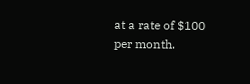at a rate of $100 per month.